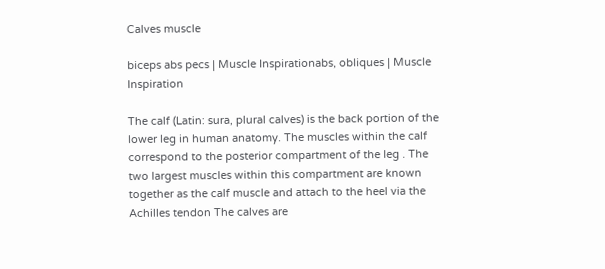Calves muscle

biceps abs pecs | Muscle Inspirationabs, obliques | Muscle Inspiration

The calf (Latin: sura, plural calves) is the back portion of the lower leg in human anatomy. The muscles within the calf correspond to the posterior compartment of the leg . The two largest muscles within this compartment are known together as the calf muscle and attach to the heel via the Achilles tendon The calves are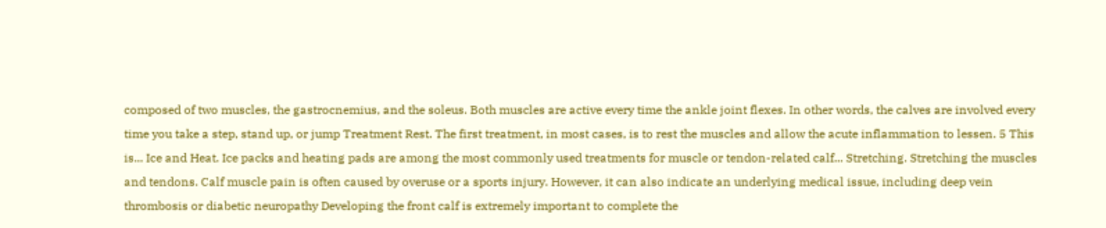composed of two muscles, the gastrocnemius, and the soleus. Both muscles are active every time the ankle joint flexes. In other words, the calves are involved every time you take a step, stand up, or jump Treatment Rest. The first treatment, in most cases, is to rest the muscles and allow the acute inflammation to lessen. 5 This is... Ice and Heat. Ice packs and heating pads are among the most commonly used treatments for muscle or tendon-related calf... Stretching. Stretching the muscles and tendons. Calf muscle pain is often caused by overuse or a sports injury. However, it can also indicate an underlying medical issue, including deep vein thrombosis or diabetic neuropathy Developing the front calf is extremely important to complete the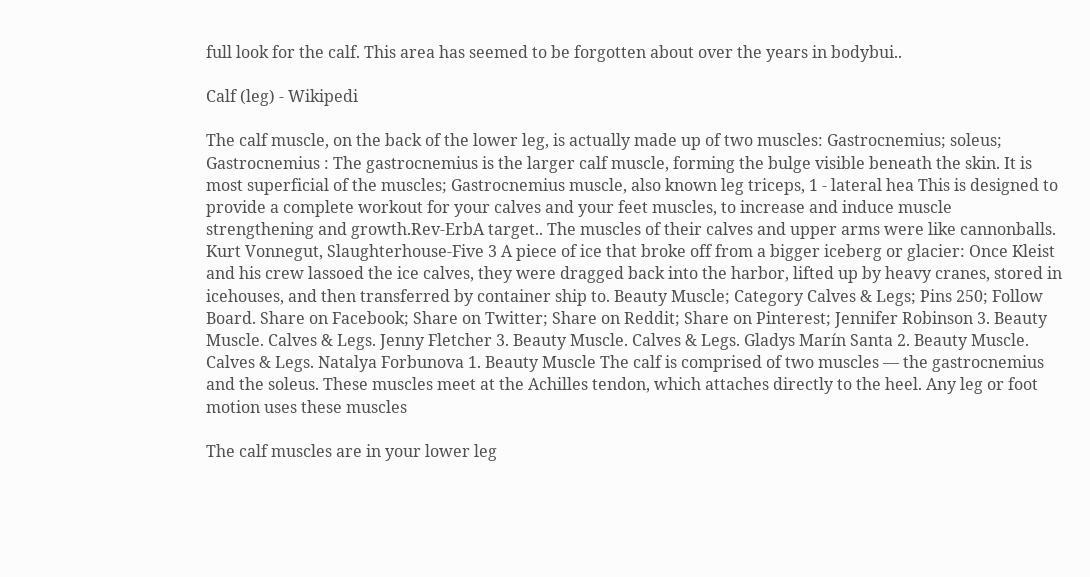full look for the calf. This area has seemed to be forgotten about over the years in bodybui..

Calf (leg) - Wikipedi

The calf muscle, on the back of the lower leg, is actually made up of two muscles: Gastrocnemius; soleus; Gastrocnemius : The gastrocnemius is the larger calf muscle, forming the bulge visible beneath the skin. It is most superficial of the muscles; Gastrocnemius muscle, also known leg triceps, 1 - lateral hea This is designed to provide a complete workout for your calves and your feet muscles, to increase and induce muscle strengthening and growth.Rev-ErbA target.. The muscles of their calves and upper arms were like cannonballs. Kurt Vonnegut, Slaughterhouse-Five 3 A piece of ice that broke off from a bigger iceberg or glacier: Once Kleist and his crew lassoed the ice calves, they were dragged back into the harbor, lifted up by heavy cranes, stored in icehouses, and then transferred by container ship to. Beauty Muscle; Category Calves & Legs; Pins 250; Follow Board. Share on Facebook; Share on Twitter; Share on Reddit; Share on Pinterest; Jennifer Robinson 3. Beauty Muscle. Calves & Legs. Jenny Fletcher 3. Beauty Muscle. Calves & Legs. Gladys Marín Santa 2. Beauty Muscle. Calves & Legs. Natalya Forbunova 1. Beauty Muscle The calf is comprised of two muscles — the gastrocnemius and the soleus. These muscles meet at the Achilles tendon, which attaches directly to the heel. Any leg or foot motion uses these muscles

The calf muscles are in your lower leg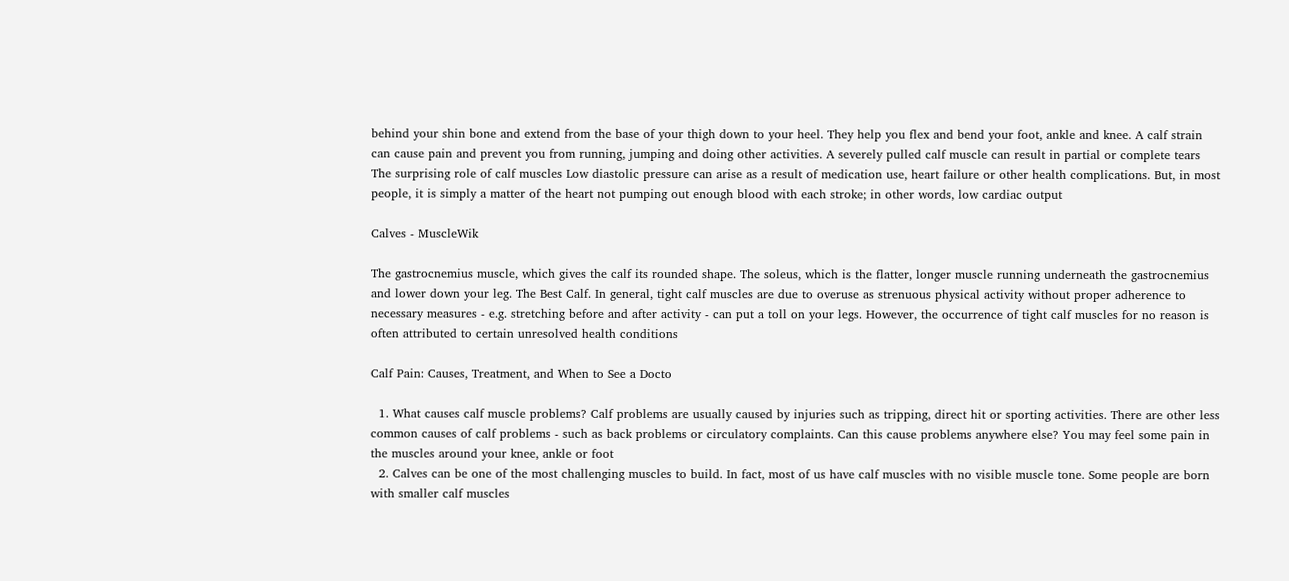behind your shin bone and extend from the base of your thigh down to your heel. They help you flex and bend your foot, ankle and knee. A calf strain can cause pain and prevent you from running, jumping and doing other activities. A severely pulled calf muscle can result in partial or complete tears The surprising role of calf muscles Low diastolic pressure can arise as a result of medication use, heart failure or other health complications. But, in most people, it is simply a matter of the heart not pumping out enough blood with each stroke; in other words, low cardiac output

Calves - MuscleWik

The gastrocnemius muscle, which gives the calf its rounded shape. The soleus, which is the flatter, longer muscle running underneath the gastrocnemius and lower down your leg. The Best Calf. In general, tight calf muscles are due to overuse as strenuous physical activity without proper adherence to necessary measures - e.g. stretching before and after activity - can put a toll on your legs. However, the occurrence of tight calf muscles for no reason is often attributed to certain unresolved health conditions

Calf Pain: Causes, Treatment, and When to See a Docto

  1. What causes calf muscle problems? Calf problems are usually caused by injuries such as tripping, direct hit or sporting activities. There are other less common causes of calf problems - such as back problems or circulatory complaints. Can this cause problems anywhere else? You may feel some pain in the muscles around your knee, ankle or foot
  2. Calves can be one of the most challenging muscles to build. In fact, most of us have calf muscles with no visible muscle tone. Some people are born with smaller calf muscles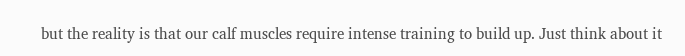but the reality is that our calf muscles require intense training to build up. Just think about it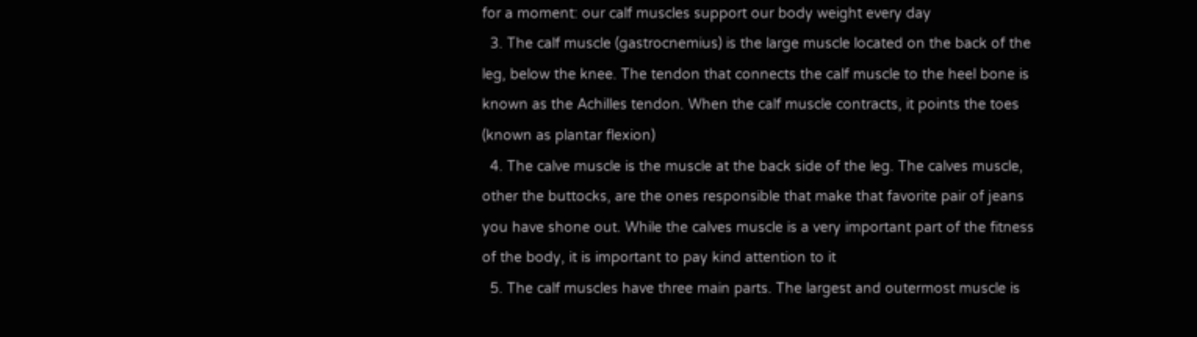for a moment: our calf muscles support our body weight every day
  3. The calf muscle (gastrocnemius) is the large muscle located on the back of the leg, below the knee. The tendon that connects the calf muscle to the heel bone is known as the Achilles tendon. When the calf muscle contracts, it points the toes (known as plantar flexion)
  4. The calve muscle is the muscle at the back side of the leg. The calves muscle, other the buttocks, are the ones responsible that make that favorite pair of jeans you have shone out. While the calves muscle is a very important part of the fitness of the body, it is important to pay kind attention to it
  5. The calf muscles have three main parts. The largest and outermost muscle is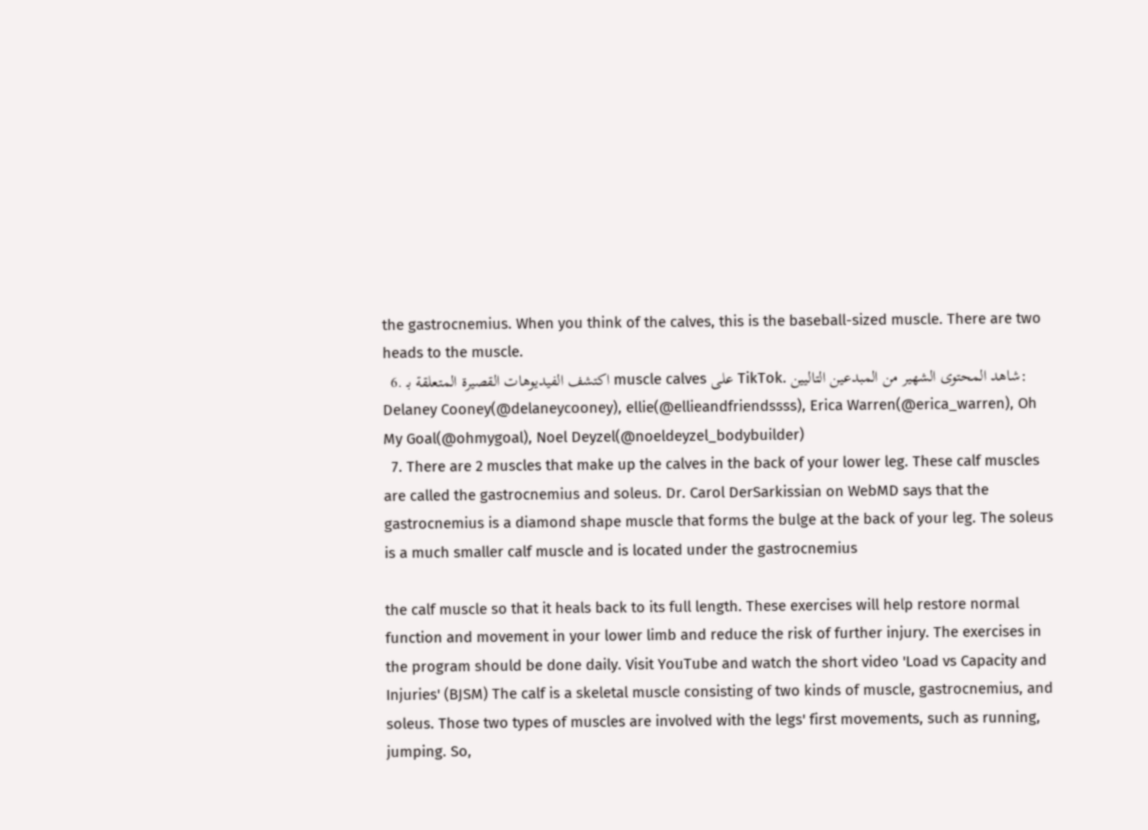the gastrocnemius. When you think of the calves, this is the baseball-sized muscle. There are two heads to the muscle.
  6. اكتشف الفيديوهات القصيرة المتعلقة بـ muscle calves على TikTok. شاهد المحتوى الشهير من المبدعين التاليين: Delaney Cooney(@delaneycooney), ellie(@ellieandfriendssss), Erica Warren(@erica_warren), Oh My Goal(@ohmygoal), Noel Deyzel(@noeldeyzel_bodybuilder)
  7. There are 2 muscles that make up the calves in the back of your lower leg. These calf muscles are called the gastrocnemius and soleus. Dr. Carol DerSarkissian on WebMD says that the gastrocnemius is a diamond shape muscle that forms the bulge at the back of your leg. The soleus is a much smaller calf muscle and is located under the gastrocnemius

the calf muscle so that it heals back to its full length. These exercises will help restore normal function and movement in your lower limb and reduce the risk of further injury. The exercises in the program should be done daily. Visit YouTube and watch the short video 'Load vs Capacity and Injuries' (BJSM) The calf is a skeletal muscle consisting of two kinds of muscle, gastrocnemius, and soleus. Those two types of muscles are involved with the legs' first movements, such as running, jumping. So,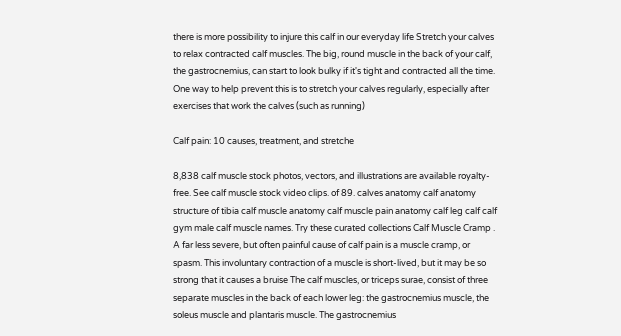there is more possibility to injure this calf in our everyday life Stretch your calves to relax contracted calf muscles. The big, round muscle in the back of your calf, the gastrocnemius, can start to look bulky if it's tight and contracted all the time. One way to help prevent this is to stretch your calves regularly, especially after exercises that work the calves (such as running)

Calf pain: 10 causes, treatment, and stretche

8,838 calf muscle stock photos, vectors, and illustrations are available royalty-free. See calf muscle stock video clips. of 89. calves anatomy calf anatomy structure of tibia calf muscle anatomy calf muscle pain anatomy calf leg calf calf gym male calf muscle names. Try these curated collections Calf Muscle Cramp . A far less severe, but often painful cause of calf pain is a muscle cramp, or spasm. This involuntary contraction of a muscle is short-lived, but it may be so strong that it causes a bruise The calf muscles, or triceps surae, consist of three separate muscles in the back of each lower leg: the gastrocnemius muscle, the soleus muscle and plantaris muscle. The gastrocnemius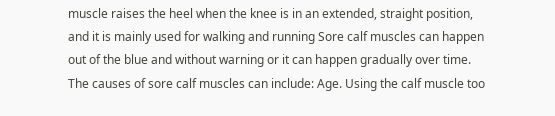muscle raises the heel when the knee is in an extended, straight position, and it is mainly used for walking and running Sore calf muscles can happen out of the blue and without warning or it can happen gradually over time. The causes of sore calf muscles can include: Age. Using the calf muscle too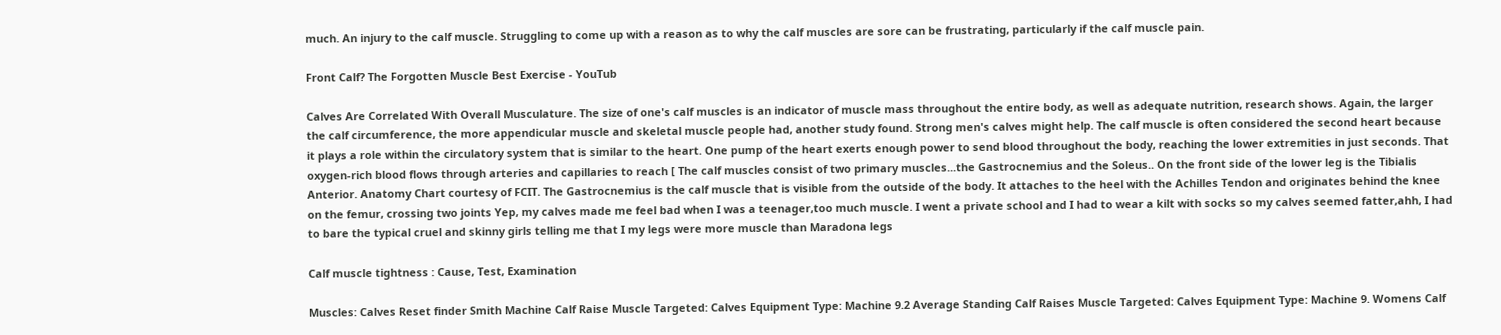much. An injury to the calf muscle. Struggling to come up with a reason as to why the calf muscles are sore can be frustrating, particularly if the calf muscle pain.

Front Calf? The Forgotten Muscle Best Exercise - YouTub

Calves Are Correlated With Overall Musculature. The size of one's calf muscles is an indicator of muscle mass throughout the entire body, as well as adequate nutrition, research shows. Again, the larger the calf circumference, the more appendicular muscle and skeletal muscle people had, another study found. Strong men's calves might help. The calf muscle is often considered the second heart because it plays a role within the circulatory system that is similar to the heart. One pump of the heart exerts enough power to send blood throughout the body, reaching the lower extremities in just seconds. That oxygen-rich blood flows through arteries and capillaries to reach [ The calf muscles consist of two primary muscles...the Gastrocnemius and the Soleus.. On the front side of the lower leg is the Tibialis Anterior. Anatomy Chart courtesy of FCIT. The Gastrocnemius is the calf muscle that is visible from the outside of the body. It attaches to the heel with the Achilles Tendon and originates behind the knee on the femur, crossing two joints Yep, my calves made me feel bad when I was a teenager,too much muscle. I went a private school and I had to wear a kilt with socks so my calves seemed fatter,ahh, I had to bare the typical cruel and skinny girls telling me that I my legs were more muscle than Maradona legs

Calf muscle tightness : Cause, Test, Examination

Muscles: Calves Reset finder Smith Machine Calf Raise Muscle Targeted: Calves Equipment Type: Machine 9.2 Average Standing Calf Raises Muscle Targeted: Calves Equipment Type: Machine 9. Womens Calf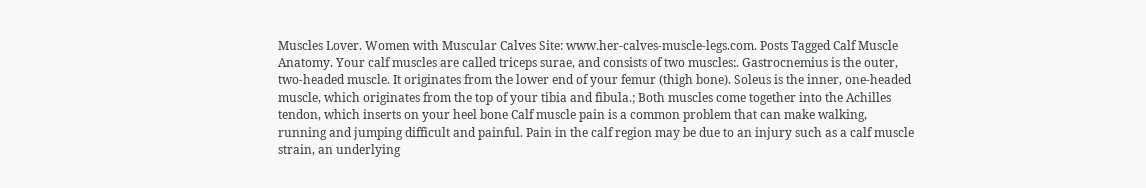Muscles Lover. Women with Muscular Calves Site: www.her-calves-muscle-legs.com. Posts Tagged Calf Muscle Anatomy. Your calf muscles are called triceps surae, and consists of two muscles:. Gastrocnemius is the outer, two-headed muscle. It originates from the lower end of your femur (thigh bone). Soleus is the inner, one-headed muscle, which originates from the top of your tibia and fibula.; Both muscles come together into the Achilles tendon, which inserts on your heel bone Calf muscle pain is a common problem that can make walking, running and jumping difficult and painful. Pain in the calf region may be due to an injury such as a calf muscle strain, an underlying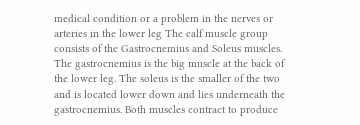medical condition or a problem in the nerves or arteries in the lower leg The calf muscle group consists of the Gastrocnemius and Soleus muscles. The gastrocnemius is the big muscle at the back of the lower leg. The soleus is the smaller of the two and is located lower down and lies underneath the gastrocnemius. Both muscles contract to produce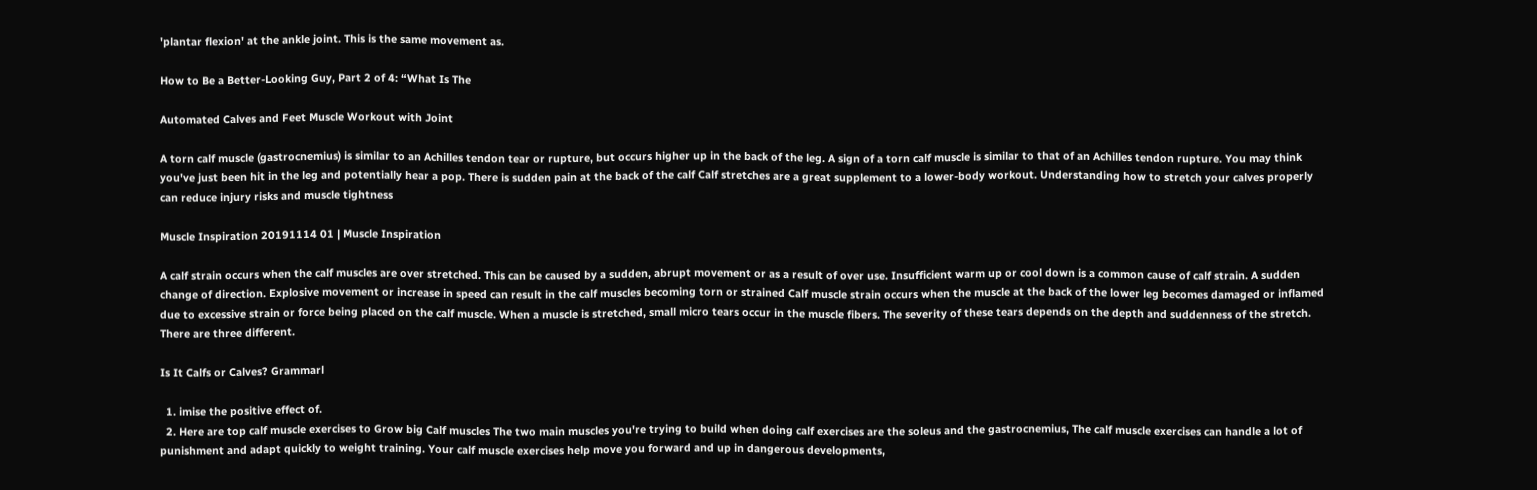'plantar flexion' at the ankle joint. This is the same movement as.

How to Be a Better-Looking Guy, Part 2 of 4: “What Is The

Automated Calves and Feet Muscle Workout with Joint

A torn calf muscle (gastrocnemius) is similar to an Achilles tendon tear or rupture, but occurs higher up in the back of the leg. A sign of a torn calf muscle is similar to that of an Achilles tendon rupture. You may think you've just been hit in the leg and potentially hear a pop. There is sudden pain at the back of the calf Calf stretches are a great supplement to a lower-body workout. Understanding how to stretch your calves properly can reduce injury risks and muscle tightness

Muscle Inspiration 20191114 01 | Muscle Inspiration

A calf strain occurs when the calf muscles are over stretched. This can be caused by a sudden, abrupt movement or as a result of over use. Insufficient warm up or cool down is a common cause of calf strain. A sudden change of direction. Explosive movement or increase in speed can result in the calf muscles becoming torn or strained Calf muscle strain occurs when the muscle at the back of the lower leg becomes damaged or inflamed due to excessive strain or force being placed on the calf muscle. When a muscle is stretched, small micro tears occur in the muscle fibers. The severity of these tears depends on the depth and suddenness of the stretch. There are three different.

Is It Calfs or Calves? Grammarl

  1. imise the positive effect of.
  2. Here are top calf muscle exercises to Grow big Calf muscles The two main muscles you're trying to build when doing calf exercises are the soleus and the gastrocnemius, The calf muscle exercises can handle a lot of punishment and adapt quickly to weight training. Your calf muscle exercises help move you forward and up in dangerous developments,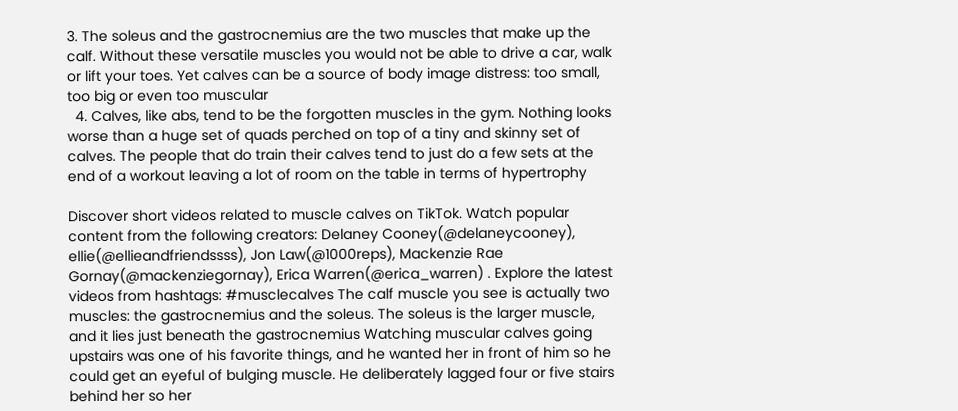3. The soleus and the gastrocnemius are the two muscles that make up the calf. Without these versatile muscles you would not be able to drive a car, walk or lift your toes. Yet calves can be a source of body image distress: too small, too big or even too muscular
  4. Calves, like abs, tend to be the forgotten muscles in the gym. Nothing looks worse than a huge set of quads perched on top of a tiny and skinny set of calves. The people that do train their calves tend to just do a few sets at the end of a workout leaving a lot of room on the table in terms of hypertrophy

Discover short videos related to muscle calves on TikTok. Watch popular content from the following creators: Delaney Cooney(@delaneycooney), ellie(@ellieandfriendssss), Jon Law(@1000reps), Mackenzie Rae Gornay(@mackenziegornay), Erica Warren(@erica_warren) . Explore the latest videos from hashtags: #musclecalves The calf muscle you see is actually two muscles: the gastrocnemius and the soleus. The soleus is the larger muscle, and it lies just beneath the gastrocnemius Watching muscular calves going upstairs was one of his favorite things, and he wanted her in front of him so he could get an eyeful of bulging muscle. He deliberately lagged four or five stairs behind her so her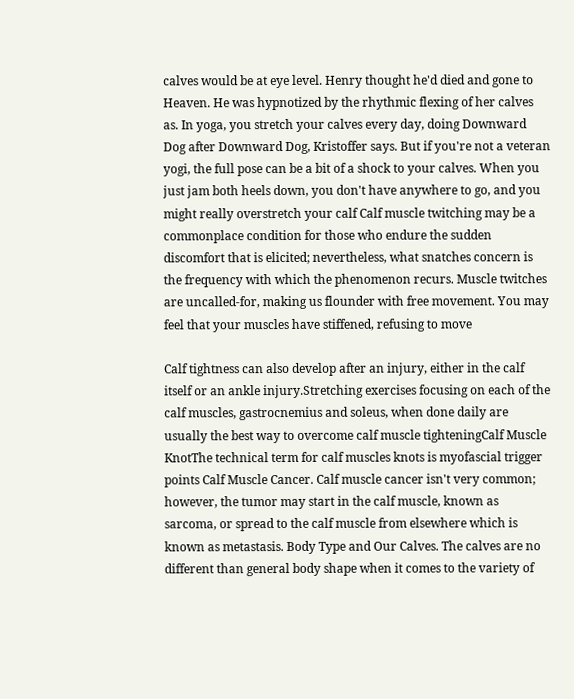calves would be at eye level. Henry thought he'd died and gone to Heaven. He was hypnotized by the rhythmic flexing of her calves as. In yoga, you stretch your calves every day, doing Downward Dog after Downward Dog, Kristoffer says. But if you're not a veteran yogi, the full pose can be a bit of a shock to your calves. When you just jam both heels down, you don't have anywhere to go, and you might really overstretch your calf Calf muscle twitching may be a commonplace condition for those who endure the sudden discomfort that is elicited; nevertheless, what snatches concern is the frequency with which the phenomenon recurs. Muscle twitches are uncalled-for, making us flounder with free movement. You may feel that your muscles have stiffened, refusing to move

Calf tightness can also develop after an injury, either in the calf itself or an ankle injury.Stretching exercises focusing on each of the calf muscles, gastrocnemius and soleus, when done daily are usually the best way to overcome calf muscle tighteningCalf Muscle KnotThe technical term for calf muscles knots is myofascial trigger points Calf Muscle Cancer. Calf muscle cancer isn't very common; however, the tumor may start in the calf muscle, known as sarcoma, or spread to the calf muscle from elsewhere which is known as metastasis. Body Type and Our Calves. The calves are no different than general body shape when it comes to the variety of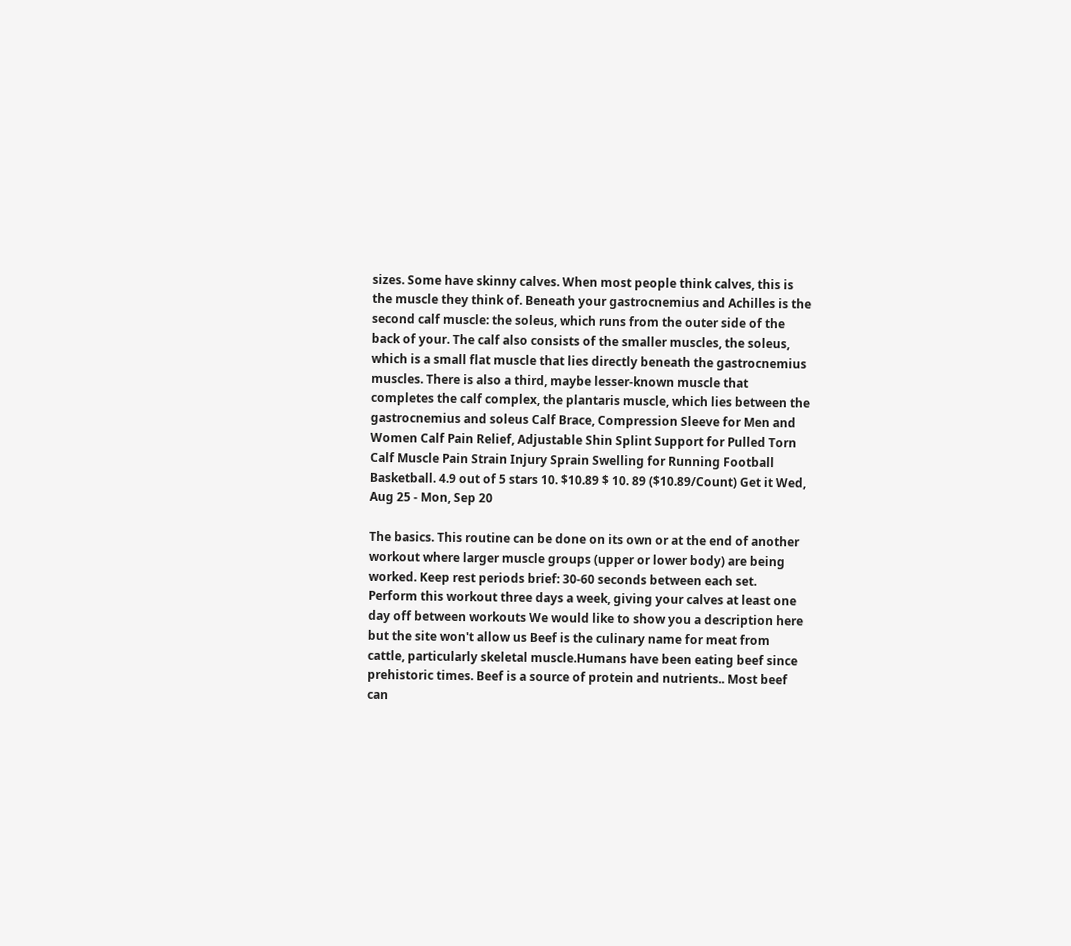sizes. Some have skinny calves. When most people think calves, this is the muscle they think of. Beneath your gastrocnemius and Achilles is the second calf muscle: the soleus, which runs from the outer side of the back of your. The calf also consists of the smaller muscles, the soleus, which is a small flat muscle that lies directly beneath the gastrocnemius muscles. There is also a third, maybe lesser-known muscle that completes the calf complex, the plantaris muscle, which lies between the gastrocnemius and soleus Calf Brace, Compression Sleeve for Men and Women Calf Pain Relief, Adjustable Shin Splint Support for Pulled Torn Calf Muscle Pain Strain Injury Sprain Swelling for Running Football Basketball. 4.9 out of 5 stars 10. $10.89 $ 10. 89 ($10.89/Count) Get it Wed, Aug 25 - Mon, Sep 20

The basics. This routine can be done on its own or at the end of another workout where larger muscle groups (upper or lower body) are being worked. Keep rest periods brief: 30-60 seconds between each set. Perform this workout three days a week, giving your calves at least one day off between workouts We would like to show you a description here but the site won't allow us Beef is the culinary name for meat from cattle, particularly skeletal muscle.Humans have been eating beef since prehistoric times. Beef is a source of protein and nutrients.. Most beef can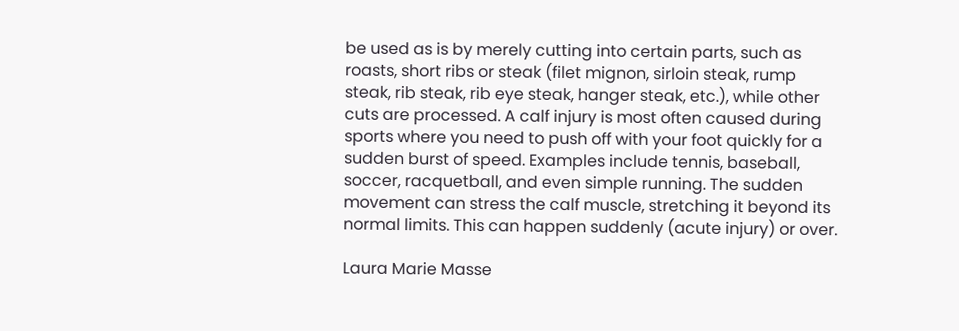be used as is by merely cutting into certain parts, such as roasts, short ribs or steak (filet mignon, sirloin steak, rump steak, rib steak, rib eye steak, hanger steak, etc.), while other cuts are processed. A calf injury is most often caused during sports where you need to push off with your foot quickly for a sudden burst of speed. Examples include tennis, baseball, soccer, racquetball, and even simple running. The sudden movement can stress the calf muscle, stretching it beyond its normal limits. This can happen suddenly (acute injury) or over.

Laura Marie Masse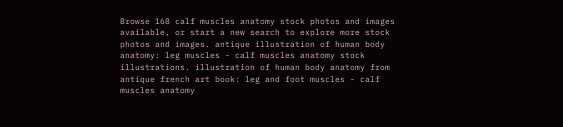Browse 168 calf muscles anatomy stock photos and images available, or start a new search to explore more stock photos and images. antique illustration of human body anatomy: leg muscles - calf muscles anatomy stock illustrations. illustration of human body anatomy from antique french art book: leg and foot muscles - calf muscles anatomy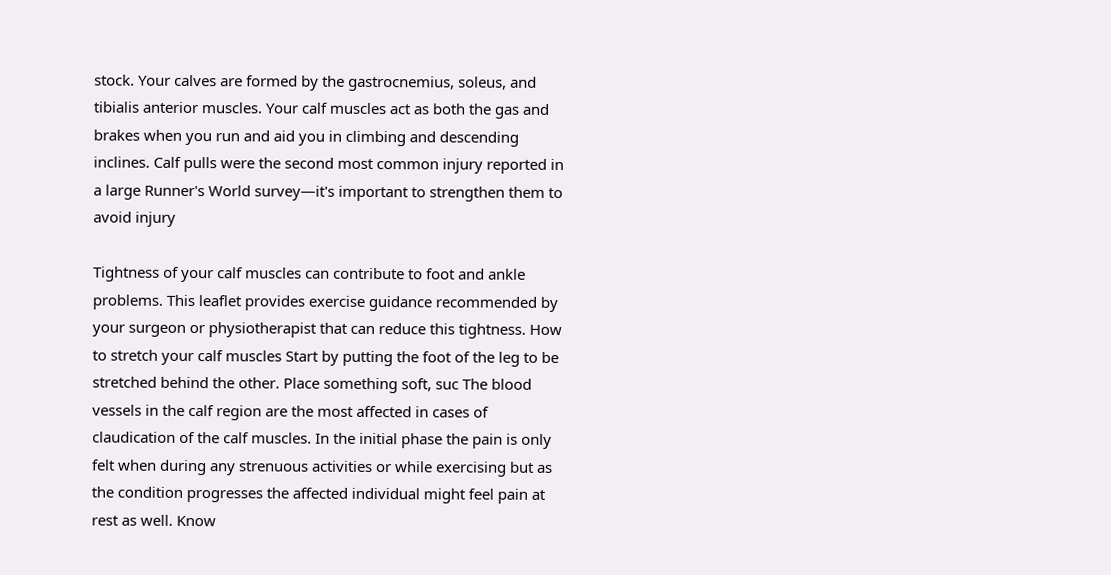stock. Your calves are formed by the gastrocnemius, soleus, and tibialis anterior muscles. Your calf muscles act as both the gas and brakes when you run and aid you in climbing and descending inclines. Calf pulls were the second most common injury reported in a large Runner's World survey—it's important to strengthen them to avoid injury

Tightness of your calf muscles can contribute to foot and ankle problems. This leaflet provides exercise guidance recommended by your surgeon or physiotherapist that can reduce this tightness. How to stretch your calf muscles Start by putting the foot of the leg to be stretched behind the other. Place something soft, suc The blood vessels in the calf region are the most affected in cases of claudication of the calf muscles. In the initial phase the pain is only felt when during any strenuous activities or while exercising but as the condition progresses the affected individual might feel pain at rest as well. Know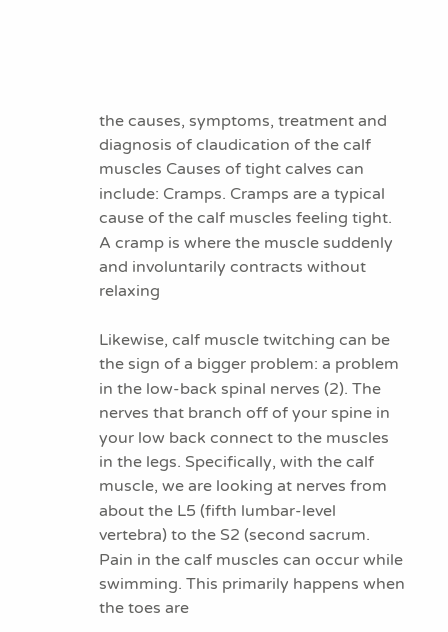the causes, symptoms, treatment and diagnosis of claudication of the calf muscles Causes of tight calves can include: Cramps. Cramps are a typical cause of the calf muscles feeling tight. A cramp is where the muscle suddenly and involuntarily contracts without relaxing

Likewise, calf muscle twitching can be the sign of a bigger problem: a problem in the low-back spinal nerves (2). The nerves that branch off of your spine in your low back connect to the muscles in the legs. Specifically, with the calf muscle, we are looking at nerves from about the L5 (fifth lumbar-level vertebra) to the S2 (second sacrum. Pain in the calf muscles can occur while swimming. This primarily happens when the toes are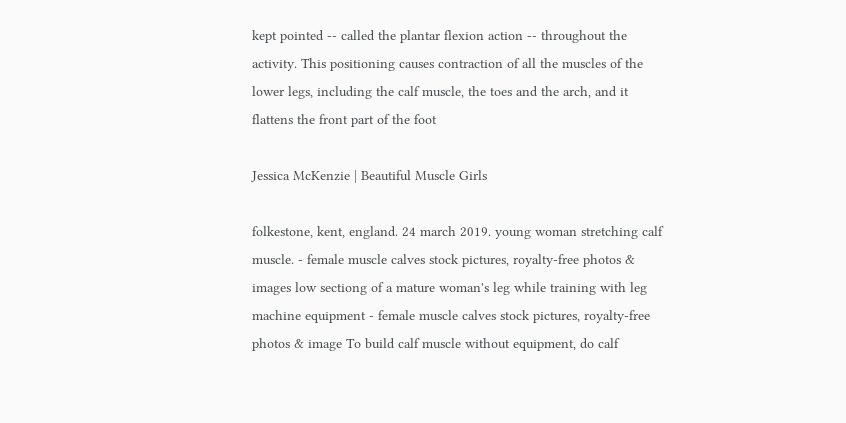kept pointed -- called the plantar flexion action -- throughout the activity. This positioning causes contraction of all the muscles of the lower legs, including the calf muscle, the toes and the arch, and it flattens the front part of the foot

Jessica McKenzie | Beautiful Muscle Girls

folkestone, kent, england. 24 march 2019. young woman stretching calf muscle. - female muscle calves stock pictures, royalty-free photos & images low sectiong of a mature woman's leg while training with leg machine equipment - female muscle calves stock pictures, royalty-free photos & image To build calf muscle without equipment, do calf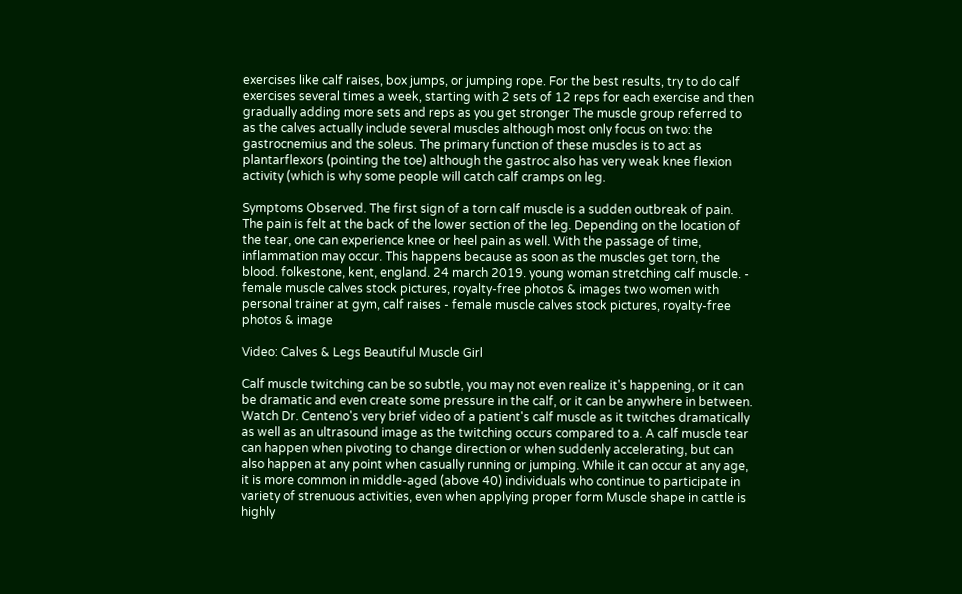exercises like calf raises, box jumps, or jumping rope. For the best results, try to do calf exercises several times a week, starting with 2 sets of 12 reps for each exercise and then gradually adding more sets and reps as you get stronger The muscle group referred to as the calves actually include several muscles although most only focus on two: the gastrocnemius and the soleus. The primary function of these muscles is to act as plantarflexors (pointing the toe) although the gastroc also has very weak knee flexion activity (which is why some people will catch calf cramps on leg.

Symptoms Observed. The first sign of a torn calf muscle is a sudden outbreak of pain. The pain is felt at the back of the lower section of the leg. Depending on the location of the tear, one can experience knee or heel pain as well. With the passage of time, inflammation may occur. This happens because as soon as the muscles get torn, the blood. folkestone, kent, england. 24 march 2019. young woman stretching calf muscle. - female muscle calves stock pictures, royalty-free photos & images two women with personal trainer at gym, calf raises - female muscle calves stock pictures, royalty-free photos & image

Video: Calves & Legs Beautiful Muscle Girl

Calf muscle twitching can be so subtle, you may not even realize it's happening, or it can be dramatic and even create some pressure in the calf, or it can be anywhere in between. Watch Dr. Centeno's very brief video of a patient's calf muscle as it twitches dramatically as well as an ultrasound image as the twitching occurs compared to a. A calf muscle tear can happen when pivoting to change direction or when suddenly accelerating, but can also happen at any point when casually running or jumping. While it can occur at any age, it is more common in middle-aged (above 40) individuals who continue to participate in variety of strenuous activities, even when applying proper form Muscle shape in cattle is highly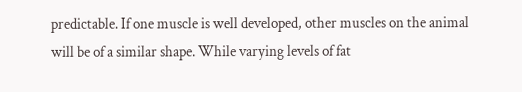predictable. If one muscle is well developed, other muscles on the animal will be of a similar shape. While varying levels of fat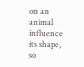on an animal influence its shape, so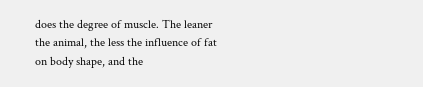does the degree of muscle. The leaner the animal, the less the influence of fat on body shape, and the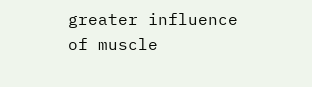greater influence of muscle